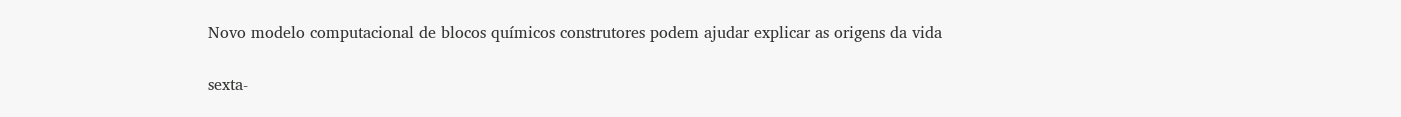Novo modelo computacional de blocos químicos construtores podem ajudar explicar as origens da vida

sexta-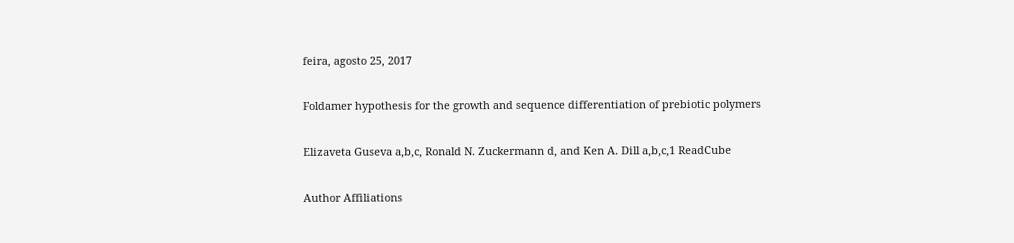feira, agosto 25, 2017

Foldamer hypothesis for the growth and sequence differentiation of prebiotic polymers

Elizaveta Guseva a,b,c, Ronald N. Zuckermann d, and Ken A. Dill a,b,c,1 ReadCube

Author Affiliations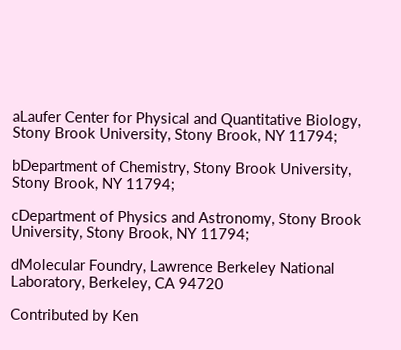aLaufer Center for Physical and Quantitative Biology, Stony Brook University, Stony Brook, NY 11794;

bDepartment of Chemistry, Stony Brook University, Stony Brook, NY 11794;

cDepartment of Physics and Astronomy, Stony Brook University, Stony Brook, NY 11794;

dMolecular Foundry, Lawrence Berkeley National Laboratory, Berkeley, CA 94720

Contributed by Ken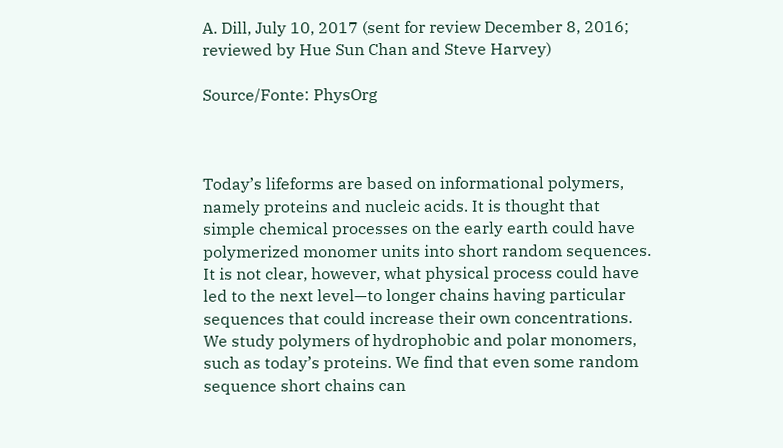A. Dill, July 10, 2017 (sent for review December 8, 2016; reviewed by Hue Sun Chan and Steve Harvey)

Source/Fonte: PhysOrg



Today’s lifeforms are based on informational polymers, namely proteins and nucleic acids. It is thought that simple chemical processes on the early earth could have polymerized monomer units into short random sequences. It is not clear, however, what physical process could have led to the next level—to longer chains having particular sequences that could increase their own concentrations. We study polymers of hydrophobic and polar monomers, such as today’s proteins. We find that even some random sequence short chains can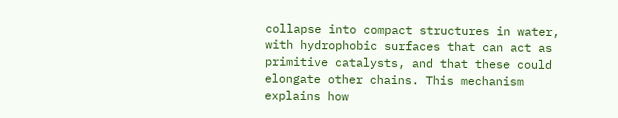collapse into compact structures in water, with hydrophobic surfaces that can act as primitive catalysts, and that these could elongate other chains. This mechanism explains how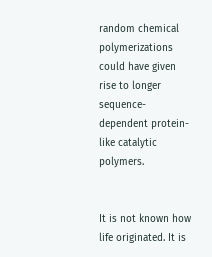random chemical polymerizations could have given rise to longer sequence-dependent protein-like catalytic polymers.


It is not known how life originated. It is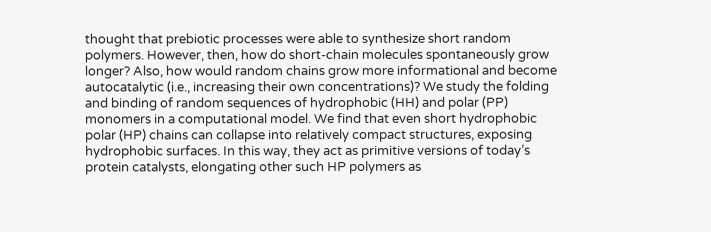thought that prebiotic processes were able to synthesize short random polymers. However, then, how do short-chain molecules spontaneously grow longer? Also, how would random chains grow more informational and become autocatalytic (i.e., increasing their own concentrations)? We study the folding and binding of random sequences of hydrophobic (HH) and polar (PP) monomers in a computational model. We find that even short hydrophobic polar (HP) chains can collapse into relatively compact structures, exposing hydrophobic surfaces. In this way, they act as primitive versions of today’s protein catalysts, elongating other such HP polymers as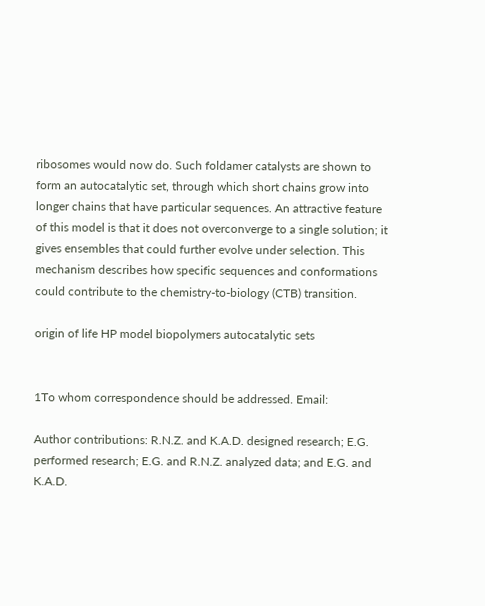ribosomes would now do. Such foldamer catalysts are shown to form an autocatalytic set, through which short chains grow into longer chains that have particular sequences. An attractive feature of this model is that it does not overconverge to a single solution; it gives ensembles that could further evolve under selection. This mechanism describes how specific sequences and conformations could contribute to the chemistry-to-biology (CTB) transition.

origin of life HP model biopolymers autocatalytic sets


1To whom correspondence should be addressed. Email:

Author contributions: R.N.Z. and K.A.D. designed research; E.G. performed research; E.G. and R.N.Z. analyzed data; and E.G. and K.A.D.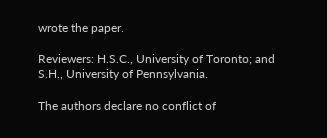wrote the paper.

Reviewers: H.S.C., University of Toronto; and S.H., University of Pennsylvania.

The authors declare no conflict of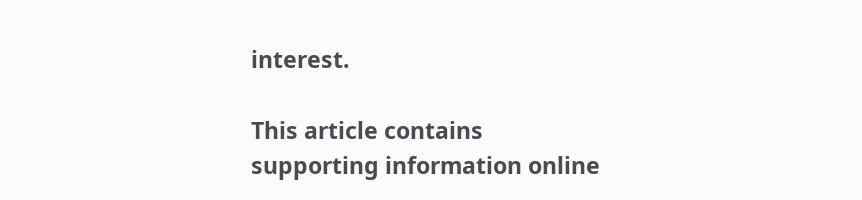interest.

This article contains supporting information online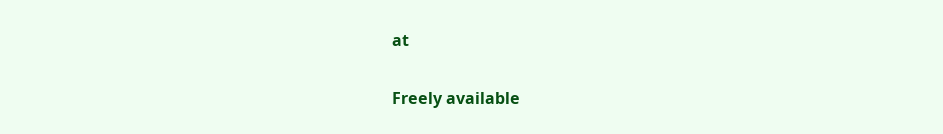at

Freely available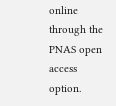online through the PNAS open access option.